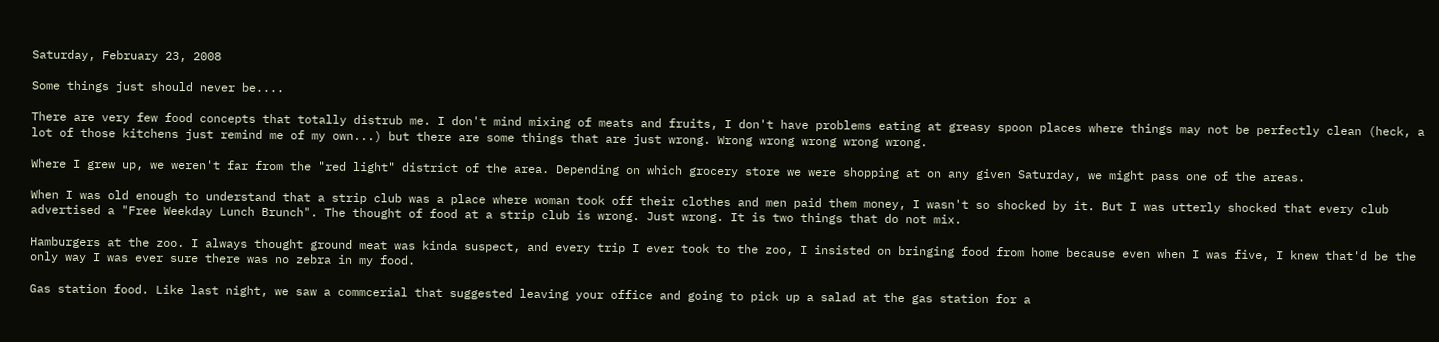Saturday, February 23, 2008

Some things just should never be....

There are very few food concepts that totally distrub me. I don't mind mixing of meats and fruits, I don't have problems eating at greasy spoon places where things may not be perfectly clean (heck, a lot of those kitchens just remind me of my own...) but there are some things that are just wrong. Wrong wrong wrong wrong wrong.

Where I grew up, we weren't far from the "red light" district of the area. Depending on which grocery store we were shopping at on any given Saturday, we might pass one of the areas.

When I was old enough to understand that a strip club was a place where woman took off their clothes and men paid them money, I wasn't so shocked by it. But I was utterly shocked that every club advertised a "Free Weekday Lunch Brunch". The thought of food at a strip club is wrong. Just wrong. It is two things that do not mix.

Hamburgers at the zoo. I always thought ground meat was kinda suspect, and every trip I ever took to the zoo, I insisted on bringing food from home because even when I was five, I knew that'd be the only way I was ever sure there was no zebra in my food.

Gas station food. Like last night, we saw a commcerial that suggested leaving your office and going to pick up a salad at the gas station for a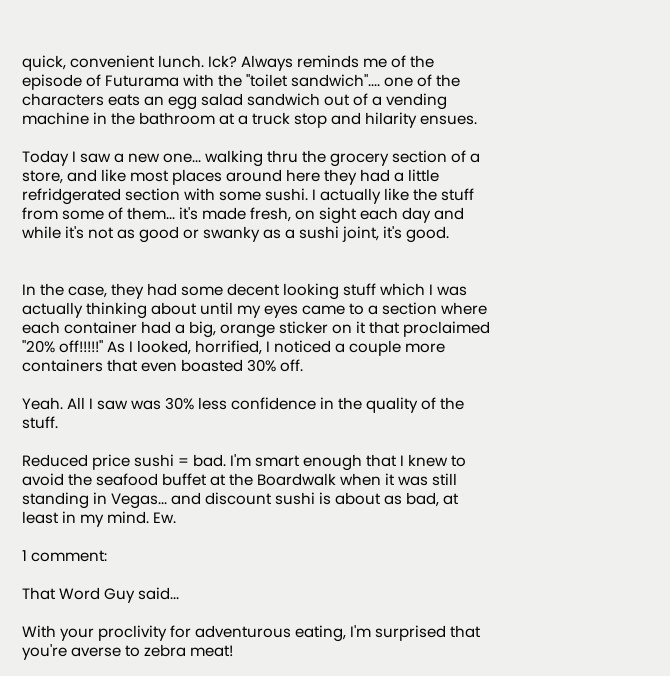quick, convenient lunch. Ick? Always reminds me of the episode of Futurama with the "toilet sandwich".... one of the characters eats an egg salad sandwich out of a vending machine in the bathroom at a truck stop and hilarity ensues.

Today I saw a new one... walking thru the grocery section of a store, and like most places around here they had a little refridgerated section with some sushi. I actually like the stuff from some of them... it's made fresh, on sight each day and while it's not as good or swanky as a sushi joint, it's good.


In the case, they had some decent looking stuff which I was actually thinking about until my eyes came to a section where each container had a big, orange sticker on it that proclaimed "20% off!!!!!" As I looked, horrified, I noticed a couple more containers that even boasted 30% off.

Yeah. All I saw was 30% less confidence in the quality of the stuff.

Reduced price sushi = bad. I'm smart enough that I knew to avoid the seafood buffet at the Boardwalk when it was still standing in Vegas... and discount sushi is about as bad, at least in my mind. Ew.

1 comment:

That Word Guy said...

With your proclivity for adventurous eating, I'm surprised that you're averse to zebra meat!